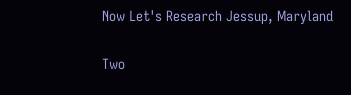Now Let's Research Jessup, Maryland

Two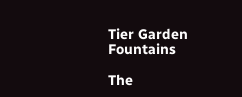Tier Garden Fountains

The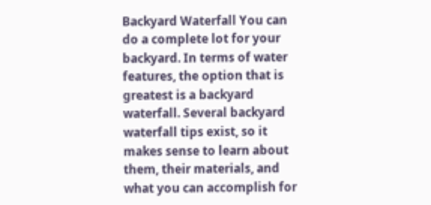Backyard Waterfall You can do a complete lot for your backyard. In terms of water features, the option that is greatest is a backyard waterfall. Several backyard waterfall tips exist, so it makes sense to learn about them, their materials, and what you can accomplish for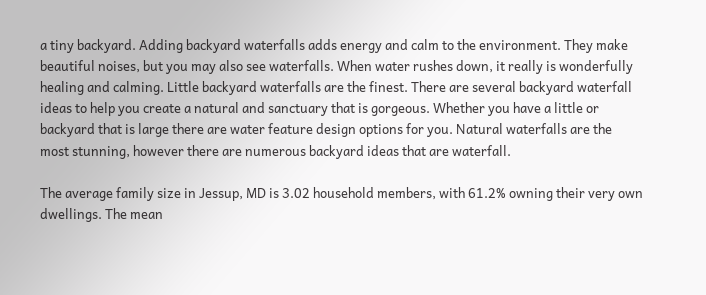a tiny backyard. Adding backyard waterfalls adds energy and calm to the environment. They make beautiful noises, but you may also see waterfalls. When water rushes down, it really is wonderfully healing and calming. Little backyard waterfalls are the finest. There are several backyard waterfall ideas to help you create a natural and sanctuary that is gorgeous. Whether you have a little or backyard that is large there are water feature design options for you. Natural waterfalls are the most stunning, however there are numerous backyard ideas that are waterfall.

The average family size in Jessup, MD is 3.02 household members, with 61.2% owning their very own dwellings. The mean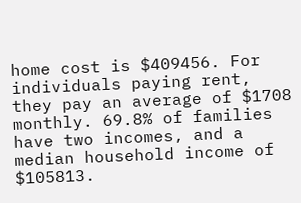home cost is $409456. For individuals paying rent, they pay an average of $1708 monthly. 69.8% of families have two incomes, and a median household income of $105813.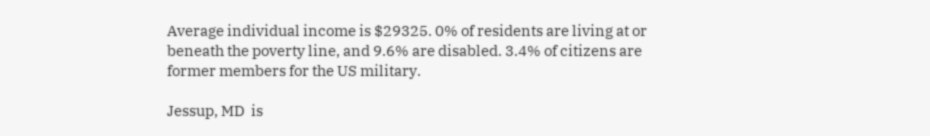Average individual income is $29325. 0% of residents are living at or beneath the poverty line, and 9.6% are disabled. 3.4% of citizens are former members for the US military.

Jessup, MD  is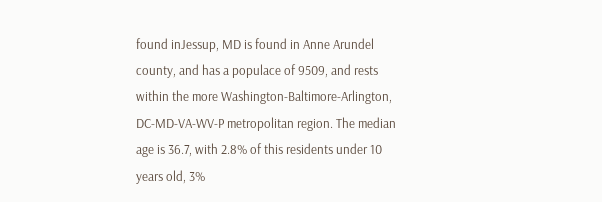found inJessup, MD is found in Anne Arundel county, and has a populace of 9509, and rests within the more Washington-Baltimore-Arlington, DC-MD-VA-WV-P metropolitan region. The median age is 36.7, with 2.8% of this residents under 10 years old, 3%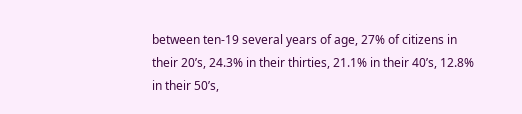between ten-19 several years of age, 27% of citizens in their 20’s, 24.3% in their thirties, 21.1% in their 40’s, 12.8% in their 50’s,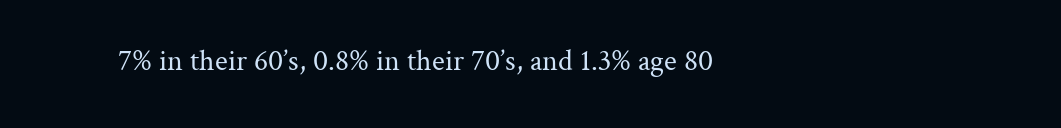7% in their 60’s, 0.8% in their 70’s, and 1.3% age 80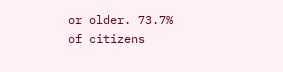or older. 73.7% of citizens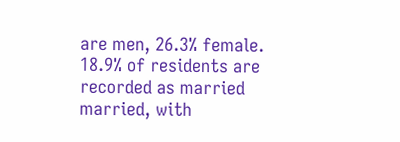are men, 26.3% female. 18.9% of residents are recorded as married married, with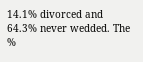14.1% divorced and 64.3% never wedded. The %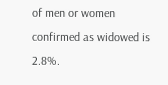of men or women confirmed as widowed is 2.8%.